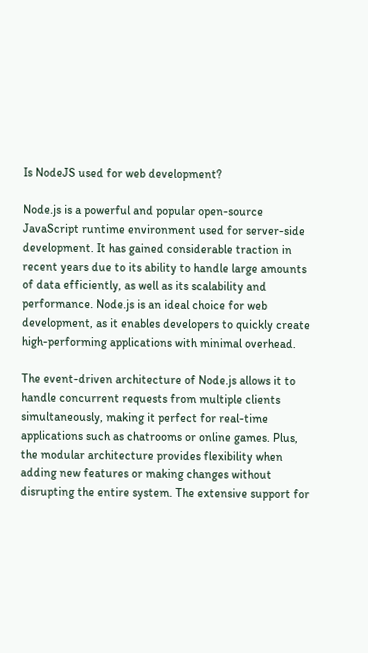Is NodeJS used for web development?

Node.js is a powerful and popular open-source JavaScript runtime environment used for server-side development. It has gained considerable traction in recent years due to its ability to handle large amounts of data efficiently, as well as its scalability and performance. Node.js is an ideal choice for web development, as it enables developers to quickly create high-performing applications with minimal overhead.

The event-driven architecture of Node.js allows it to handle concurrent requests from multiple clients simultaneously, making it perfect for real-time applications such as chatrooms or online games. Plus, the modular architecture provides flexibility when adding new features or making changes without disrupting the entire system. The extensive support for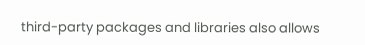third-party packages and libraries also allows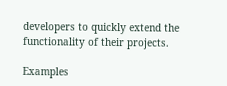developers to quickly extend the functionality of their projects.

Examples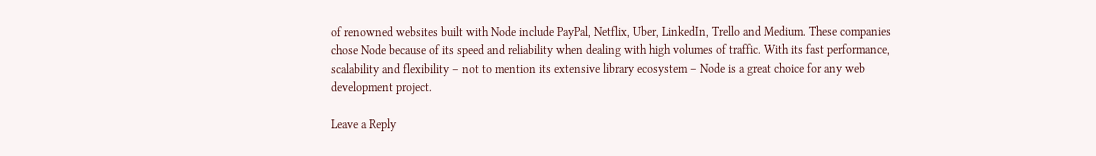of renowned websites built with Node include PayPal, Netflix, Uber, LinkedIn, Trello and Medium. These companies chose Node because of its speed and reliability when dealing with high volumes of traffic. With its fast performance, scalability and flexibility – not to mention its extensive library ecosystem – Node is a great choice for any web development project.

Leave a Reply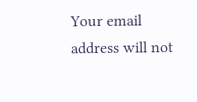Your email address will not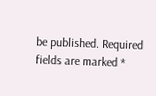be published. Required fields are marked *